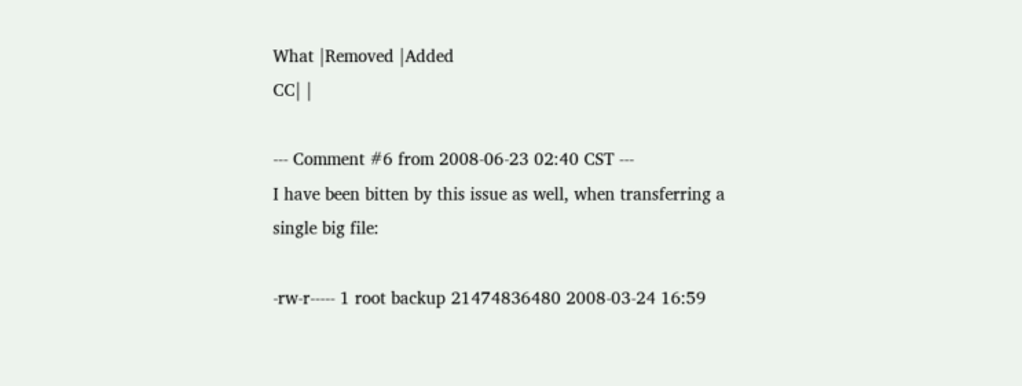What |Removed |Added
CC| |

--- Comment #6 from 2008-06-23 02:40 CST ---
I have been bitten by this issue as well, when transferring a single big file:

-rw-r----- 1 root backup 21474836480 2008-03-24 16:59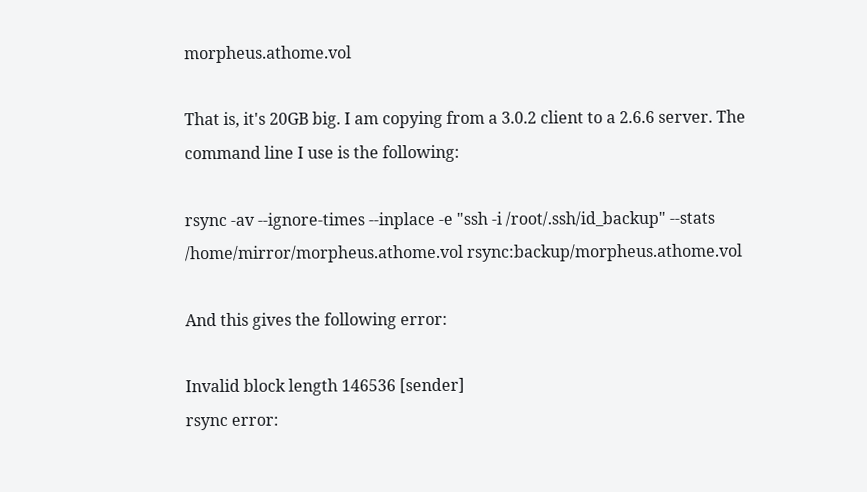morpheus.athome.vol

That is, it's 20GB big. I am copying from a 3.0.2 client to a 2.6.6 server. The
command line I use is the following:

rsync -av --ignore-times --inplace -e "ssh -i /root/.ssh/id_backup" --stats
/home/mirror/morpheus.athome.vol rsync:backup/morpheus.athome.vol

And this gives the following error:

Invalid block length 146536 [sender]
rsync error: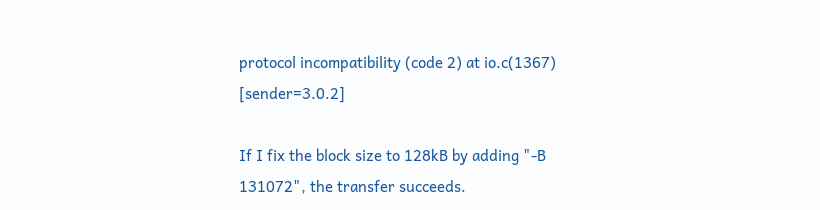protocol incompatibility (code 2) at io.c(1367) [sender=3.0.2]

If I fix the block size to 128kB by adding "-B 131072", the transfer succeeds.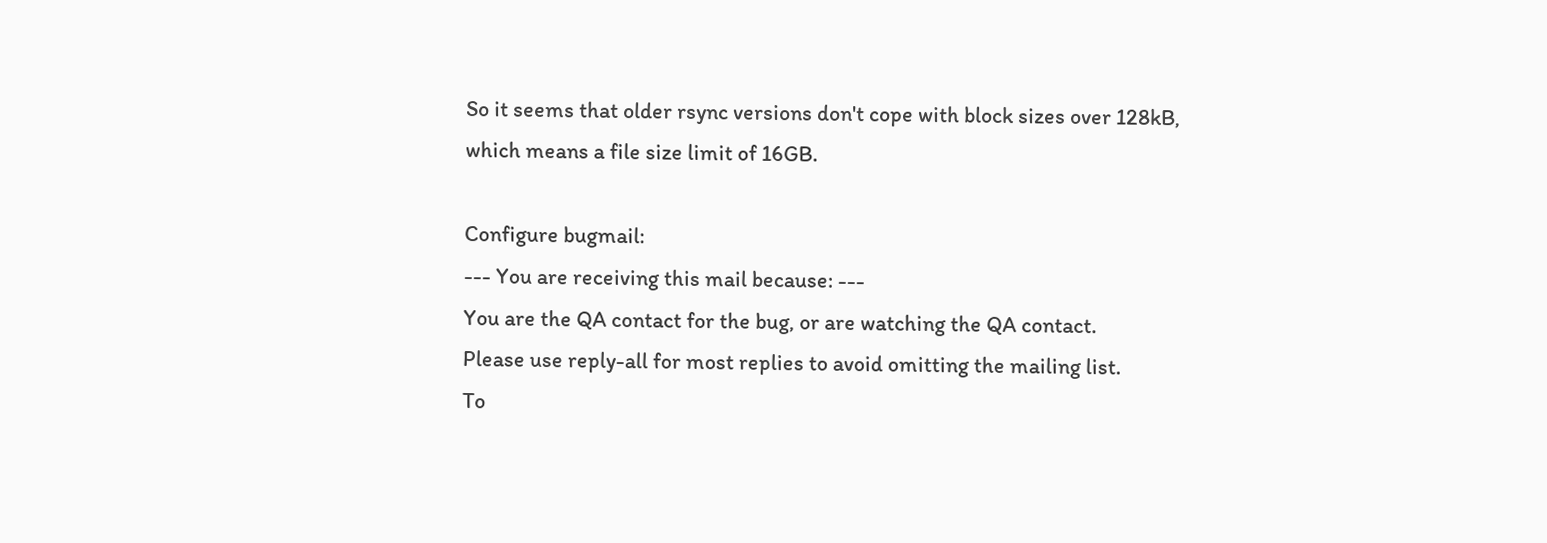So it seems that older rsync versions don't cope with block sizes over 128kB,
which means a file size limit of 16GB.

Configure bugmail:
--- You are receiving this mail because: ---
You are the QA contact for the bug, or are watching the QA contact.
Please use reply-all for most replies to avoid omitting the mailing list.
To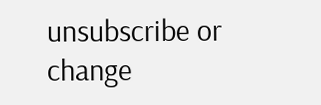unsubscribe or change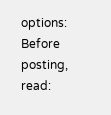options:
Before posting, read: